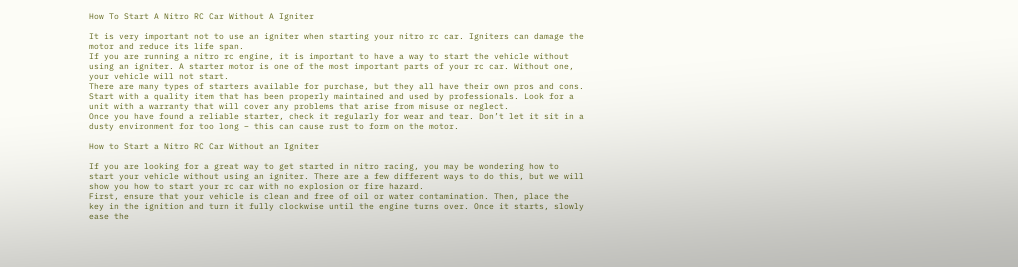How To Start A Nitro RC Car Without A Igniter

It is very important not to use an igniter when starting your nitro rc car. Igniters can damage the motor and reduce its life span.
If you are running a nitro rc engine, it is important to have a way to start the vehicle without using an igniter. A starter motor is one of the most important parts of your rc car. Without one, your vehicle will not start.
There are many types of starters available for purchase, but they all have their own pros and cons. Start with a quality item that has been properly maintained and used by professionals. Look for a unit with a warranty that will cover any problems that arise from misuse or neglect.
Once you have found a reliable starter, check it regularly for wear and tear. Don’t let it sit in a dusty environment for too long – this can cause rust to form on the motor.

How to Start a Nitro RC Car Without an Igniter

If you are looking for a great way to get started in nitro racing, you may be wondering how to start your vehicle without using an igniter. There are a few different ways to do this, but we will show you how to start your rc car with no explosion or fire hazard.
First, ensure that your vehicle is clean and free of oil or water contamination. Then, place the key in the ignition and turn it fully clockwise until the engine turns over. Once it starts, slowly ease the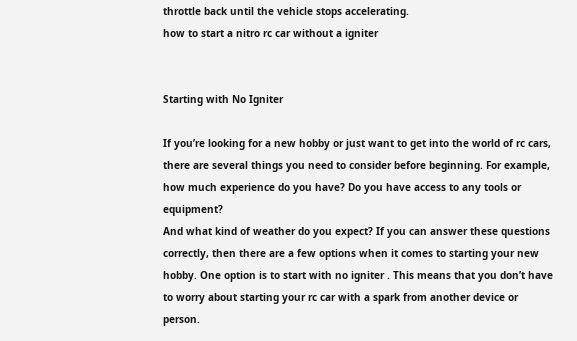throttle back until the vehicle stops accelerating.
how to start a nitro rc car without a igniter


Starting with No Igniter

If you’re looking for a new hobby or just want to get into the world of rc cars, there are several things you need to consider before beginning. For example, how much experience do you have? Do you have access to any tools or equipment?
And what kind of weather do you expect? If you can answer these questions correctly, then there are a few options when it comes to starting your new hobby. One option is to start with no igniter . This means that you don’t have to worry about starting your rc car with a spark from another device or person.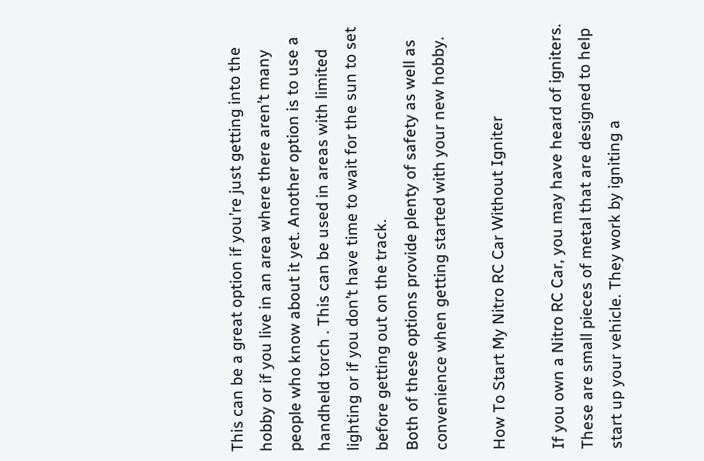This can be a great option if you’re just getting into the hobby or if you live in an area where there aren’t many people who know about it yet. Another option is to use a handheld torch . This can be used in areas with limited lighting or if you don’t have time to wait for the sun to set before getting out on the track.
Both of these options provide plenty of safety as well as convenience when getting started with your new hobby.

How To Start My Nitro RC Car Without Igniter

If you own a Nitro RC Car, you may have heard of igniters. These are small pieces of metal that are designed to help start up your vehicle. They work by igniting a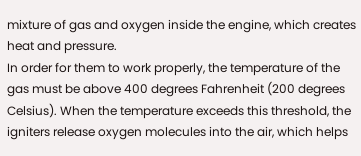mixture of gas and oxygen inside the engine, which creates heat and pressure.
In order for them to work properly, the temperature of the gas must be above 400 degrees Fahrenheit (200 degrees Celsius). When the temperature exceeds this threshold, the igniters release oxygen molecules into the air, which helps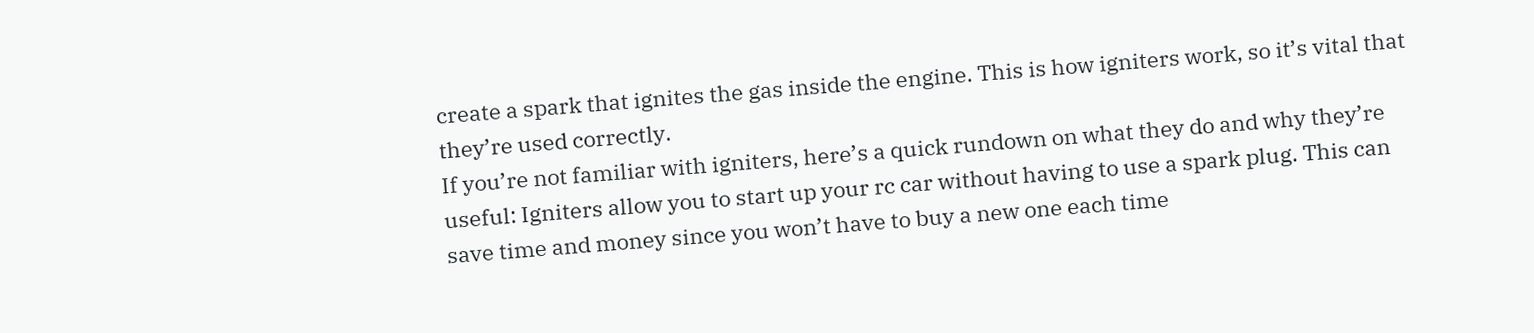create a spark that ignites the gas inside the engine. This is how igniters work, so it’s vital that they’re used correctly.
If you’re not familiar with igniters, here’s a quick rundown on what they do and why they’re useful: Igniters allow you to start up your rc car without having to use a spark plug. This can save time and money since you won’t have to buy a new one each time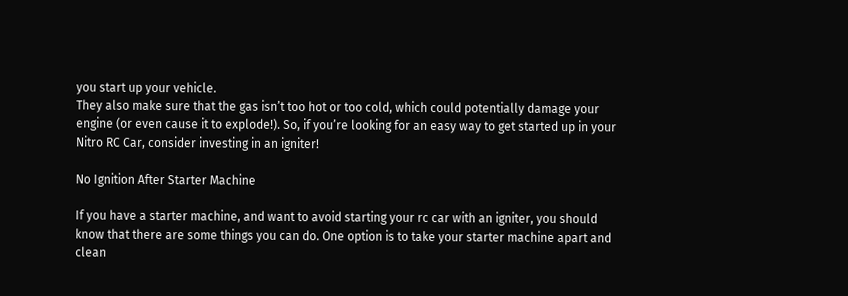you start up your vehicle.
They also make sure that the gas isn’t too hot or too cold, which could potentially damage your engine (or even cause it to explode!). So, if you’re looking for an easy way to get started up in your Nitro RC Car, consider investing in an igniter!

No Ignition After Starter Machine

If you have a starter machine, and want to avoid starting your rc car with an igniter, you should know that there are some things you can do. One option is to take your starter machine apart and clean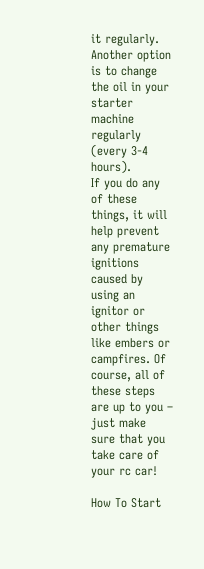it regularly. Another option is to change the oil in your starter machine regularly (every 3-4 hours).
If you do any of these things, it will help prevent any premature ignitions caused by using an ignitor or other things like embers or campfires. Of course, all of these steps are up to you – just make sure that you take care of your rc car!

How To Start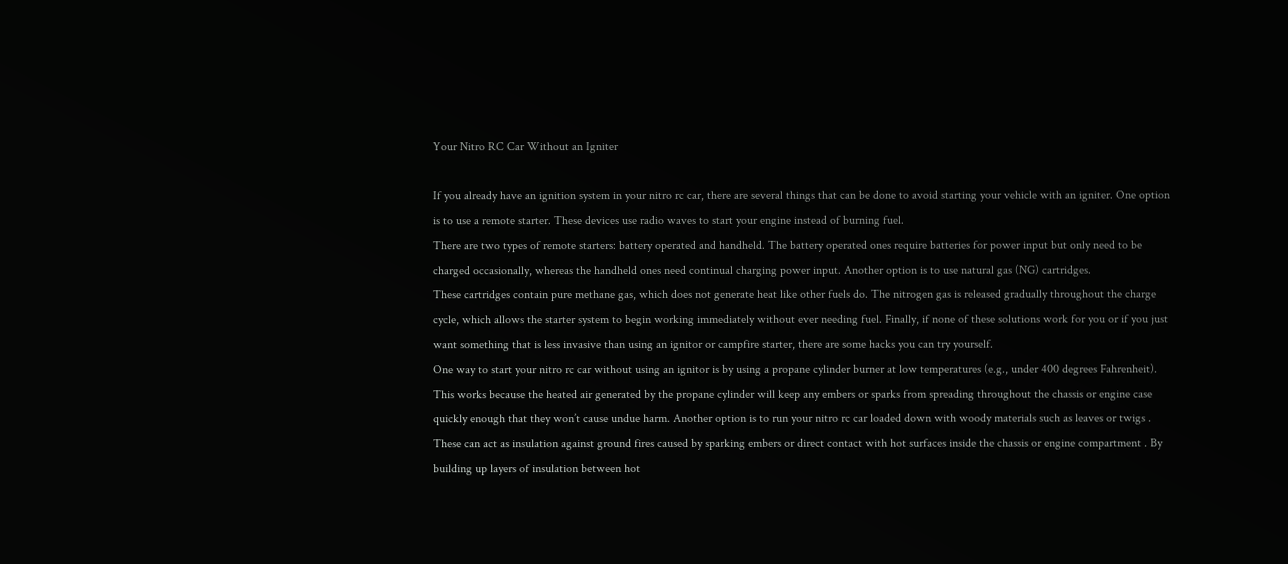Your Nitro RC Car Without an Igniter

If you already have an ignition system in your nitro rc car, there are several things that can be done to avoid starting your vehicle with an igniter. One option is to use a remote starter. These devices use radio waves to start your engine instead of burning fuel.
There are two types of remote starters: battery operated and handheld. The battery operated ones require batteries for power input but only need to be charged occasionally, whereas the handheld ones need continual charging power input. Another option is to use natural gas (NG) cartridges.
These cartridges contain pure methane gas, which does not generate heat like other fuels do. The nitrogen gas is released gradually throughout the charge cycle, which allows the starter system to begin working immediately without ever needing fuel. Finally, if none of these solutions work for you or if you just want something that is less invasive than using an ignitor or campfire starter, there are some hacks you can try yourself.
One way to start your nitro rc car without using an ignitor is by using a propane cylinder burner at low temperatures (e.g., under 400 degrees Fahrenheit). This works because the heated air generated by the propane cylinder will keep any embers or sparks from spreading throughout the chassis or engine case quickly enough that they won’t cause undue harm. Another option is to run your nitro rc car loaded down with woody materials such as leaves or twigs .
These can act as insulation against ground fires caused by sparking embers or direct contact with hot surfaces inside the chassis or engine compartment . By building up layers of insulation between hot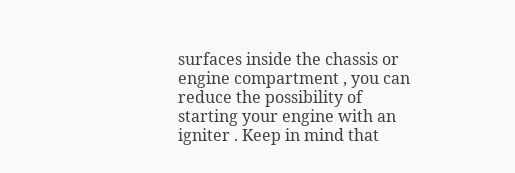surfaces inside the chassis or engine compartment , you can reduce the possibility of starting your engine with an igniter . Keep in mind that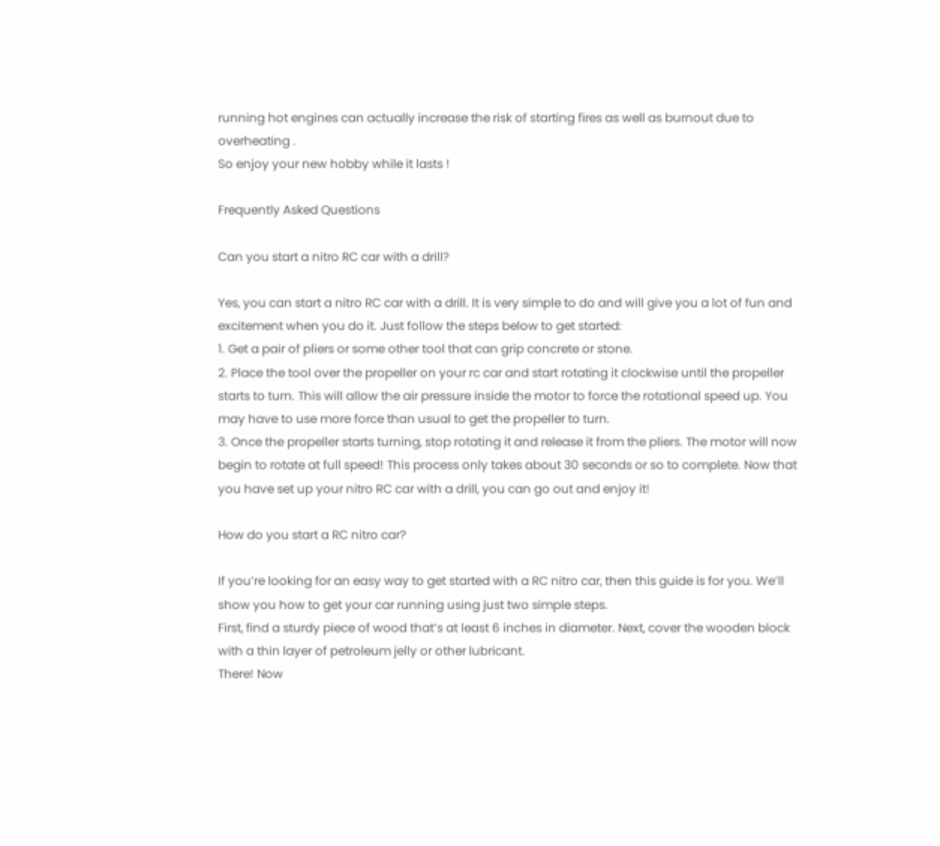running hot engines can actually increase the risk of starting fires as well as burnout due to overheating .
So enjoy your new hobby while it lasts !

Frequently Asked Questions

Can you start a nitro RC car with a drill?

Yes, you can start a nitro RC car with a drill. It is very simple to do and will give you a lot of fun and excitement when you do it. Just follow the steps below to get started:
1. Get a pair of pliers or some other tool that can grip concrete or stone.
2. Place the tool over the propeller on your rc car and start rotating it clockwise until the propeller starts to turn. This will allow the air pressure inside the motor to force the rotational speed up. You may have to use more force than usual to get the propeller to turn.
3. Once the propeller starts turning, stop rotating it and release it from the pliers. The motor will now begin to rotate at full speed! This process only takes about 30 seconds or so to complete. Now that you have set up your nitro RC car with a drill, you can go out and enjoy it!

How do you start a RC nitro car?

If you’re looking for an easy way to get started with a RC nitro car, then this guide is for you. We’ll show you how to get your car running using just two simple steps.
First, find a sturdy piece of wood that’s at least 6 inches in diameter. Next, cover the wooden block with a thin layer of petroleum jelly or other lubricant.
There! Now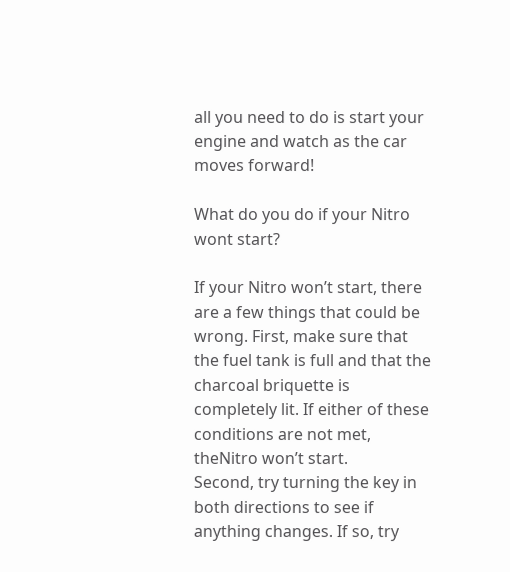all you need to do is start your engine and watch as the car moves forward!

What do you do if your Nitro wont start?

If your Nitro won’t start, there are a few things that could be wrong. First, make sure that the fuel tank is full and that the charcoal briquette is completely lit. If either of these conditions are not met, theNitro won’t start.
Second, try turning the key in both directions to see if anything changes. If so, try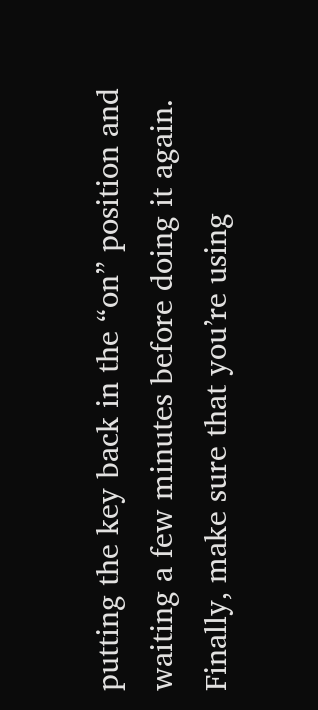putting the key back in the “on” position and waiting a few minutes before doing it again.
Finally, make sure that you’re using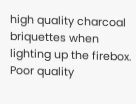high quality charcoal briquettes when lighting up the firebox. Poor quality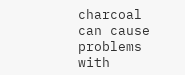charcoal can cause problems with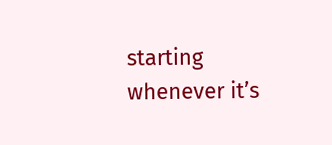starting whenever it’s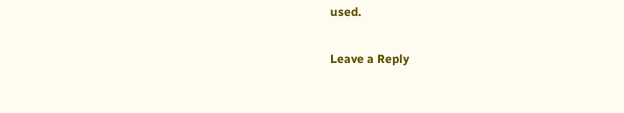used.

Leave a Reply